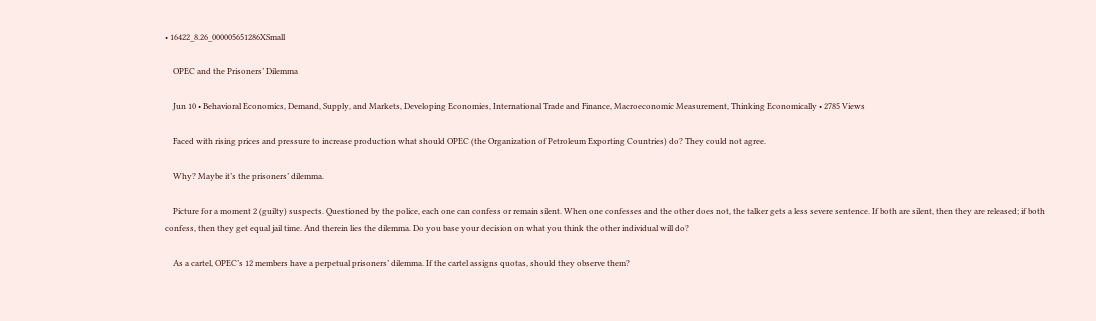• 16422_8.26_000005651286XSmall

    OPEC and the Prisoners’ Dilemma

    Jun 10 • Behavioral Economics, Demand, Supply, and Markets, Developing Economies, International Trade and Finance, Macroeconomic Measurement, Thinking Economically • 2785 Views

    Faced with rising prices and pressure to increase production what should OPEC (the Organization of Petroleum Exporting Countries) do? They could not agree.

    Why? Maybe it’s the prisoners’ dilemma.

    Picture for a moment 2 (guilty) suspects. Questioned by the police, each one can confess or remain silent. When one confesses and the other does not, the talker gets a less severe sentence. If both are silent, then they are released; if both confess, then they get equal jail time. And therein lies the dilemma. Do you base your decision on what you think the other individual will do?

    As a cartel, OPEC’s 12 members have a perpetual prisoners’ dilemma. If the cartel assigns quotas, should they observe them?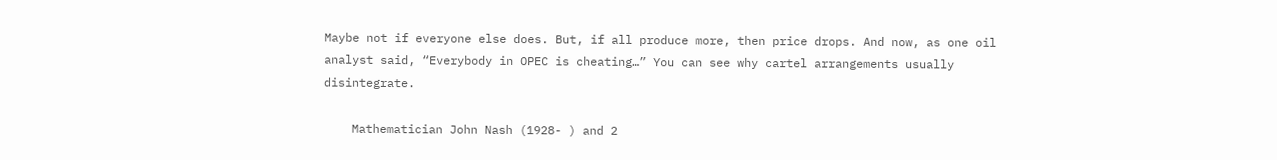Maybe not if everyone else does. But, if all produce more, then price drops. And now, as one oil analyst said, “Everybody in OPEC is cheating…” You can see why cartel arrangements usually disintegrate.

    Mathematician John Nash (1928- ) and 2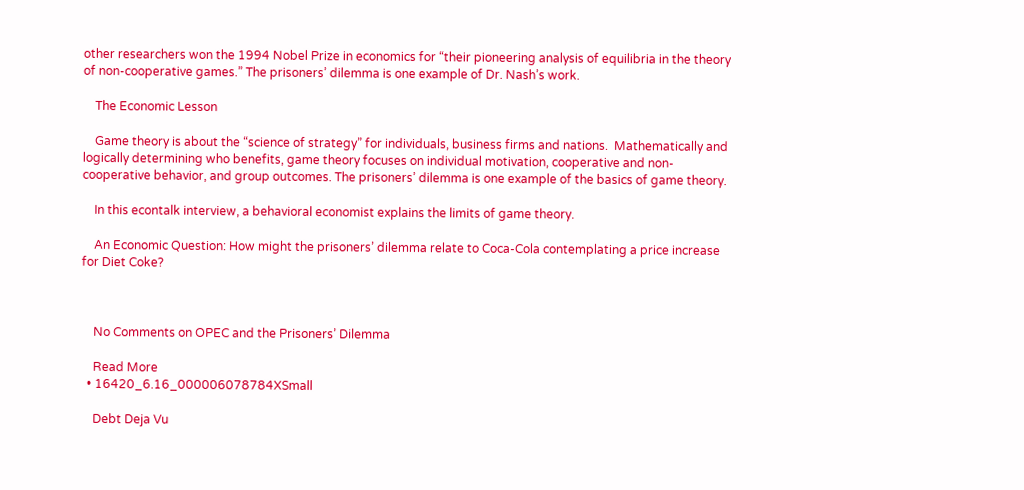other researchers won the 1994 Nobel Prize in economics for “their pioneering analysis of equilibria in the theory of non-cooperative games.” The prisoners’ dilemma is one example of Dr. Nash’s work.

    The Economic Lesson

    Game theory is about the “science of strategy” for individuals, business firms and nations.  Mathematically and logically determining who benefits, game theory focuses on individual motivation, cooperative and non-cooperative behavior, and group outcomes. The prisoners’ dilemma is one example of the basics of game theory.

    In this econtalk interview, a behavioral economist explains the limits of game theory.

    An Economic Question: How might the prisoners’ dilemma relate to Coca-Cola contemplating a price increase for Diet Coke?



    No Comments on OPEC and the Prisoners’ Dilemma

    Read More
  • 16420_6.16_000006078784XSmall

    Debt Deja Vu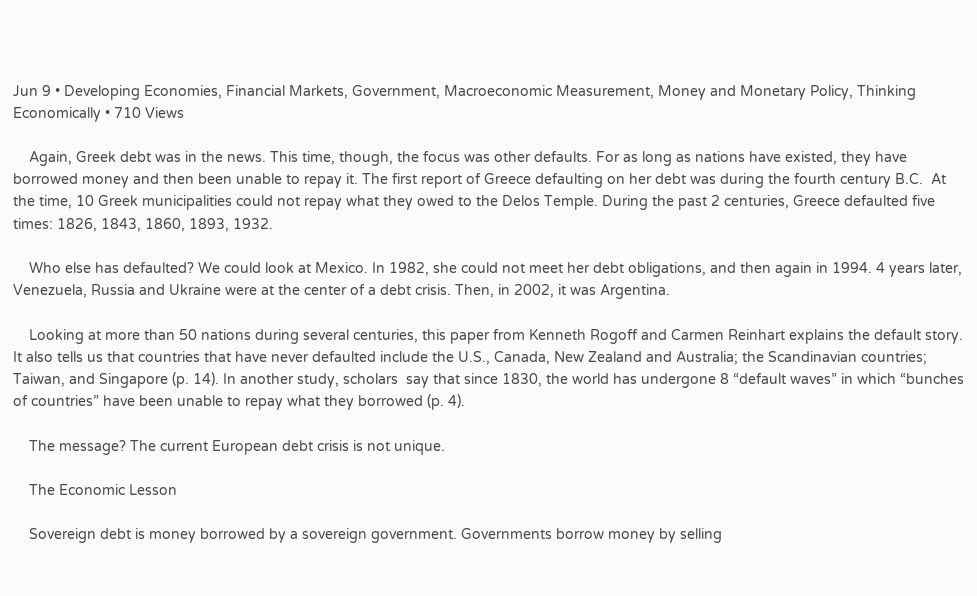Jun 9 • Developing Economies, Financial Markets, Government, Macroeconomic Measurement, Money and Monetary Policy, Thinking Economically • 710 Views

    Again, Greek debt was in the news. This time, though, the focus was other defaults. For as long as nations have existed, they have borrowed money and then been unable to repay it. The first report of Greece defaulting on her debt was during the fourth century B.C.  At the time, 10 Greek municipalities could not repay what they owed to the Delos Temple. During the past 2 centuries, Greece defaulted five times: 1826, 1843, 1860, 1893, 1932.

    Who else has defaulted? We could look at Mexico. In 1982, she could not meet her debt obligations, and then again in 1994. 4 years later, Venezuela, Russia and Ukraine were at the center of a debt crisis. Then, in 2002, it was Argentina.

    Looking at more than 50 nations during several centuries, this paper from Kenneth Rogoff and Carmen Reinhart explains the default story. It also tells us that countries that have never defaulted include the U.S., Canada, New Zealand and Australia; the Scandinavian countries; Taiwan, and Singapore (p. 14). In another study, scholars  say that since 1830, the world has undergone 8 “default waves” in which “bunches of countries” have been unable to repay what they borrowed (p. 4).

    The message? The current European debt crisis is not unique.

    The Economic Lesson

    Sovereign debt is money borrowed by a sovereign government. Governments borrow money by selling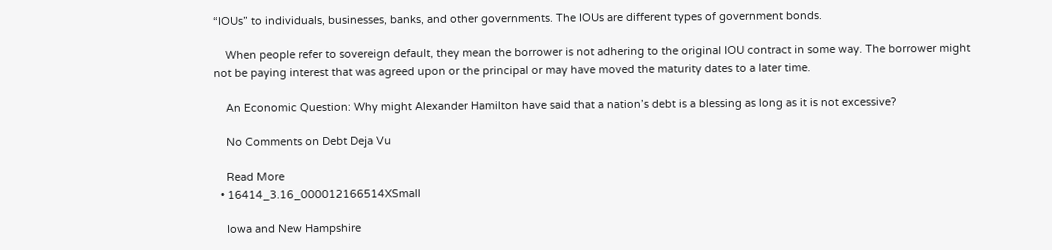“IOUs” to individuals, businesses, banks, and other governments. The IOUs are different types of government bonds.

    When people refer to sovereign default, they mean the borrower is not adhering to the original IOU contract in some way. The borrower might not be paying interest that was agreed upon or the principal or may have moved the maturity dates to a later time.

    An Economic Question: Why might Alexander Hamilton have said that a nation’s debt is a blessing as long as it is not excessive?

    No Comments on Debt Deja Vu

    Read More
  • 16414_3.16_000012166514XSmall

    Iowa and New Hampshire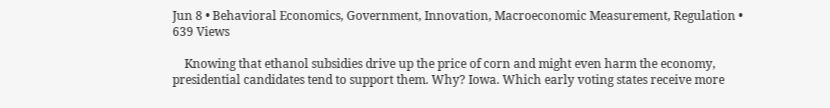Jun 8 • Behavioral Economics, Government, Innovation, Macroeconomic Measurement, Regulation • 639 Views

    Knowing that ethanol subsidies drive up the price of corn and might even harm the economy, presidential candidates tend to support them. Why? Iowa. Which early voting states receive more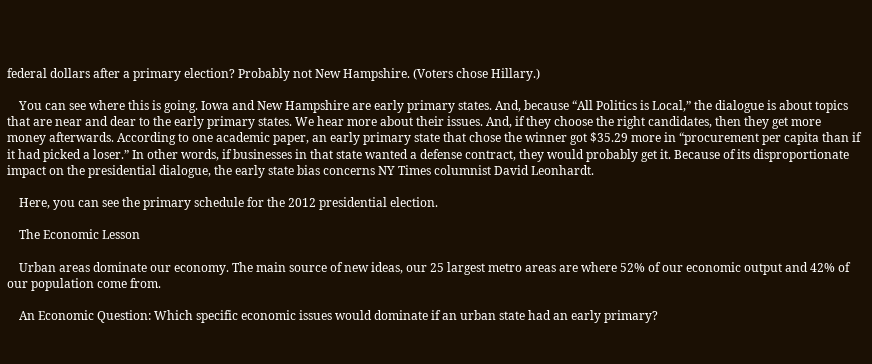federal dollars after a primary election? Probably not New Hampshire. (Voters chose Hillary.)

    You can see where this is going. Iowa and New Hampshire are early primary states. And, because “All Politics is Local,” the dialogue is about topics that are near and dear to the early primary states. We hear more about their issues. And, if they choose the right candidates, then they get more money afterwards. According to one academic paper, an early primary state that chose the winner got $35.29 more in “procurement per capita than if it had picked a loser.” In other words, if businesses in that state wanted a defense contract, they would probably get it. Because of its disproportionate impact on the presidential dialogue, the early state bias concerns NY Times columnist David Leonhardt.

    Here, you can see the primary schedule for the 2012 presidential election.

    The Economic Lesson

    Urban areas dominate our economy. The main source of new ideas, our 25 largest metro areas are where 52% of our economic output and 42% of our population come from.

    An Economic Question: Which specific economic issues would dominate if an urban state had an early primary?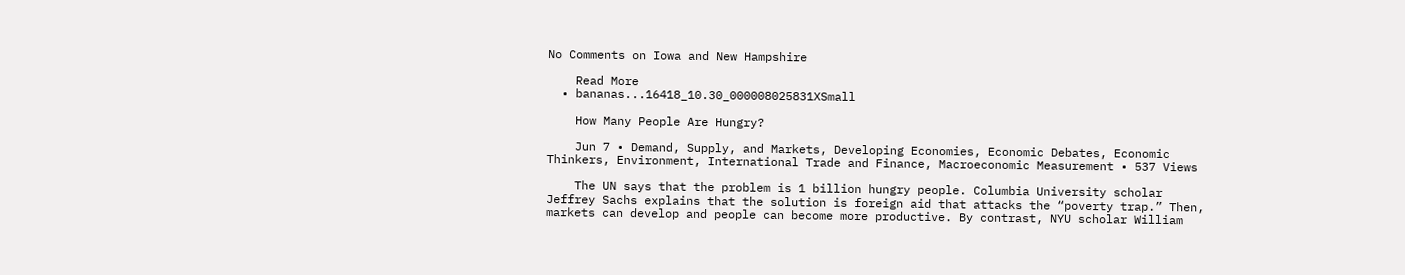No Comments on Iowa and New Hampshire

    Read More
  • bananas...16418_10.30_000008025831XSmall

    How Many People Are Hungry?

    Jun 7 • Demand, Supply, and Markets, Developing Economies, Economic Debates, Economic Thinkers, Environment, International Trade and Finance, Macroeconomic Measurement • 537 Views

    The UN says that the problem is 1 billion hungry people. Columbia University scholar Jeffrey Sachs explains that the solution is foreign aid that attacks the “poverty trap.” Then, markets can develop and people can become more productive. By contrast, NYU scholar William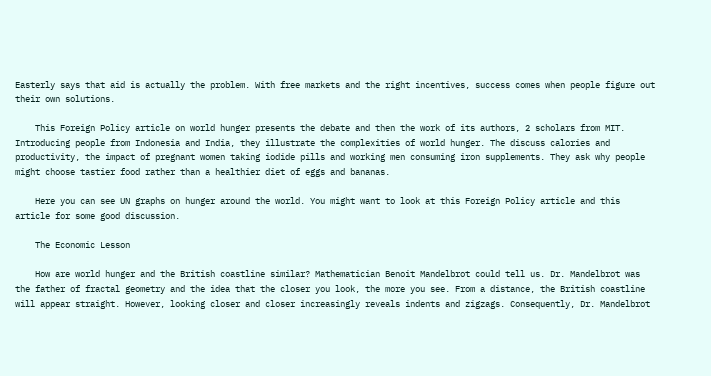Easterly says that aid is actually the problem. With free markets and the right incentives, success comes when people figure out their own solutions.

    This Foreign Policy article on world hunger presents the debate and then the work of its authors, 2 scholars from MIT. Introducing people from Indonesia and India, they illustrate the complexities of world hunger. The discuss calories and productivity, the impact of pregnant women taking iodide pills and working men consuming iron supplements. They ask why people might choose tastier food rather than a healthier diet of eggs and bananas.

    Here you can see UN graphs on hunger around the world. You might want to look at this Foreign Policy article and this article for some good discussion.

    The Economic Lesson

    How are world hunger and the British coastline similar? Mathematician Benoit Mandelbrot could tell us. Dr. Mandelbrot was the father of fractal geometry and the idea that the closer you look, the more you see. From a distance, the British coastline will appear straight. However, looking closer and closer increasingly reveals indents and zigzags. Consequently, Dr. Mandelbrot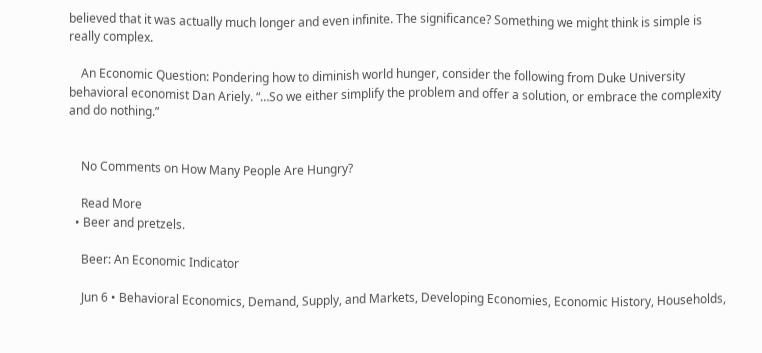believed that it was actually much longer and even infinite. The significance? Something we might think is simple is really complex.

    An Economic Question: Pondering how to diminish world hunger, consider the following from Duke University behavioral economist Dan Ariely. “…So we either simplify the problem and offer a solution, or embrace the complexity and do nothing.”


    No Comments on How Many People Are Hungry?

    Read More
  • Beer and pretzels.

    Beer: An Economic Indicator

    Jun 6 • Behavioral Economics, Demand, Supply, and Markets, Developing Economies, Economic History, Households,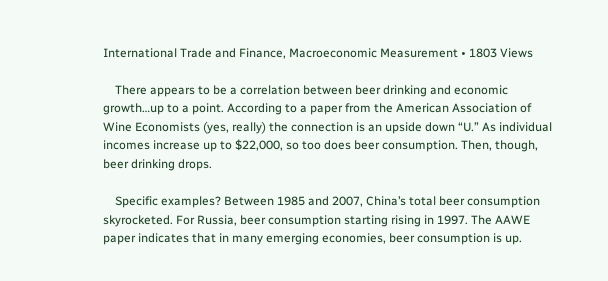International Trade and Finance, Macroeconomic Measurement • 1803 Views

    There appears to be a correlation between beer drinking and economic growth…up to a point. According to a paper from the American Association of Wine Economists (yes, really) the connection is an upside down “U.” As individual incomes increase up to $22,000, so too does beer consumption. Then, though, beer drinking drops.

    Specific examples? Between 1985 and 2007, China’s total beer consumption skyrocketed. For Russia, beer consumption starting rising in 1997. The AAWE paper indicates that in many emerging economies, beer consumption is up.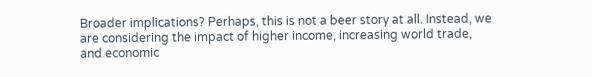Broader implications? Perhaps, this is not a beer story at all. Instead, we are considering the impact of higher income, increasing world trade, and economic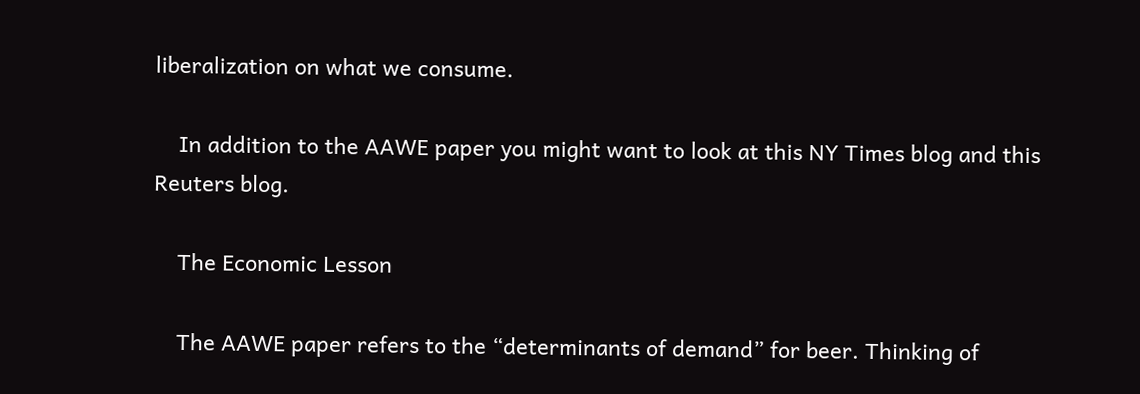liberalization on what we consume.

    In addition to the AAWE paper you might want to look at this NY Times blog and this Reuters blog.

    The Economic Lesson

    The AAWE paper refers to the “determinants of demand” for beer. Thinking of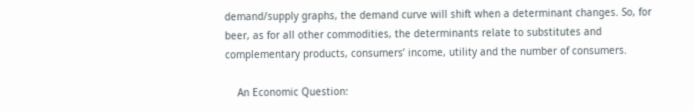demand/supply graphs, the demand curve will shift when a determinant changes. So, for beer, as for all other commodities, the determinants relate to substitutes and complementary products, consumers’ income, utility and the number of consumers.

    An Economic Question: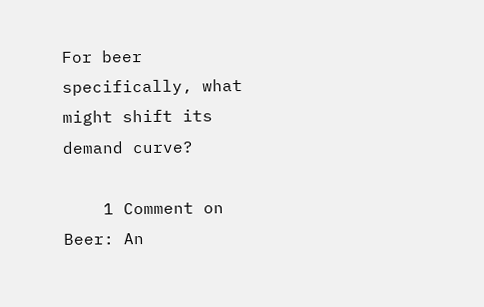For beer specifically, what might shift its demand curve?

    1 Comment on Beer: An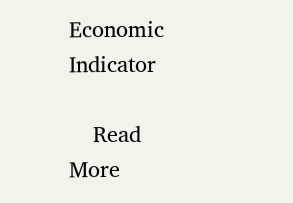Economic Indicator

    Read More